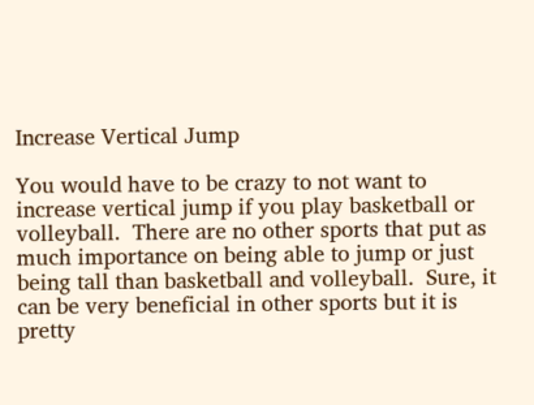Increase Vertical Jump

You would have to be crazy to not want to increase vertical jump if you play basketball or volleyball.  There are no other sports that put as much importance on being able to jump or just being tall than basketball and volleyball.  Sure, it can be very beneficial in other sports but it is pretty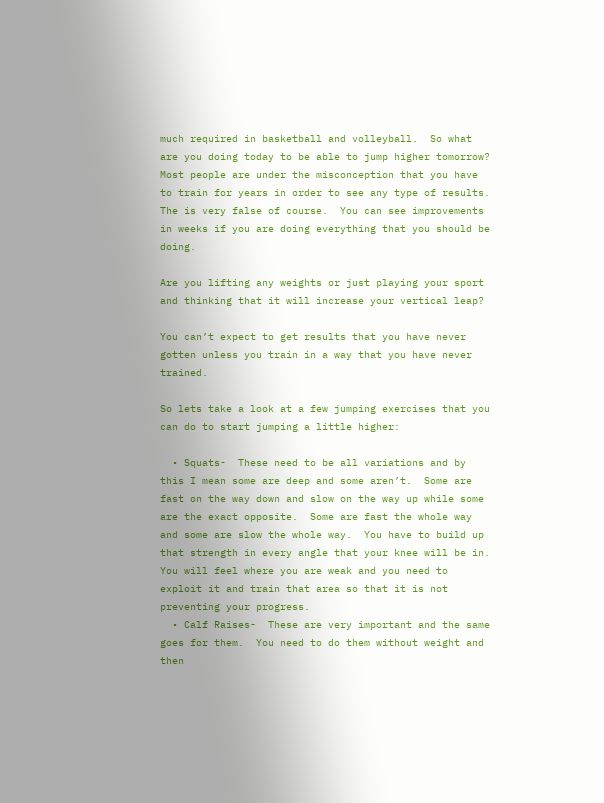much required in basketball and volleyball.  So what are you doing today to be able to jump higher tomorrow?  Most people are under the misconception that you have to train for years in order to see any type of results.  The is very false of course.  You can see improvements in weeks if you are doing everything that you should be doing.

Are you lifting any weights or just playing your sport and thinking that it will increase your vertical leap?

You can’t expect to get results that you have never gotten unless you train in a way that you have never trained.

So lets take a look at a few jumping exercises that you can do to start jumping a little higher:

  • Squats-  These need to be all variations and by this I mean some are deep and some aren’t.  Some are fast on the way down and slow on the way up while some are the exact opposite.  Some are fast the whole way and some are slow the whole way.  You have to build up that strength in every angle that your knee will be in.  You will feel where you are weak and you need to exploit it and train that area so that it is not preventing your progress.
  • Calf Raises-  These are very important and the same goes for them.  You need to do them without weight and then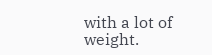with a lot of weight.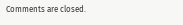Comments are closed.